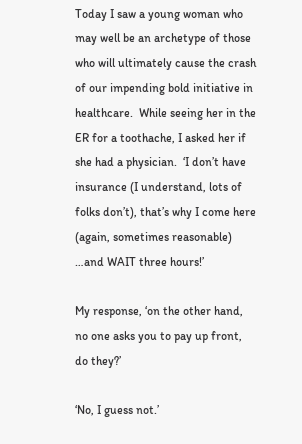Today I saw a young woman who may well be an archetype of those who will ultimately cause the crash of our impending bold initiative in healthcare.  While seeing her in the ER for a toothache, I asked her if she had a physician.  ‘I don’t have insurance (I understand, lots of folks don’t), that’s why I come here (again, sometimes reasonable) …and WAIT three hours!’

My response, ‘on the other hand, no one asks you to pay up front, do they?’

‘No, I guess not.’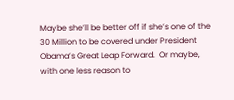Maybe she’ll be better off if she’s one of the 30 Million to be covered under President Obama’s Great Leap Forward.  Or maybe, with one less reason to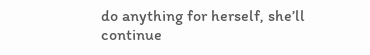do anything for herself, she’ll continue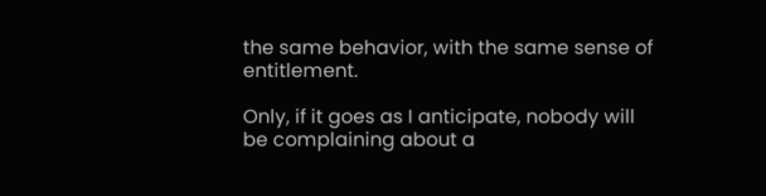the same behavior, with the same sense of entitlement.

Only, if it goes as I anticipate, nobody will be complaining about a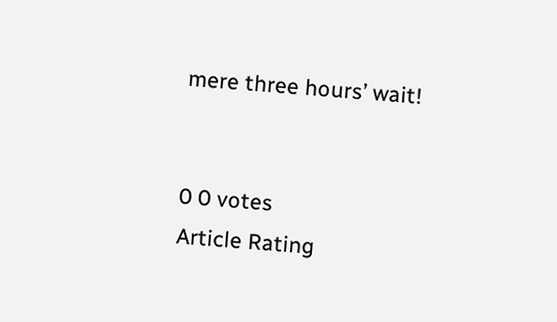mere three hours’ wait!


0 0 votes
Article Rating